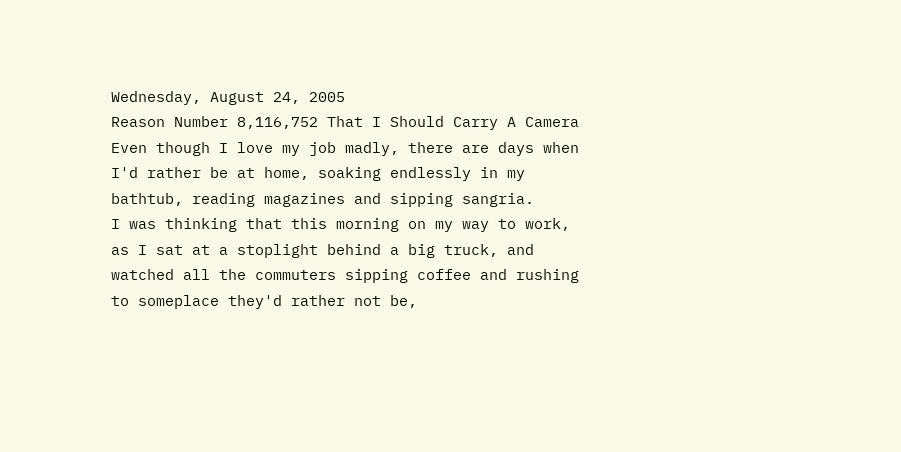Wednesday, August 24, 2005
Reason Number 8,116,752 That I Should Carry A Camera
Even though I love my job madly, there are days when I'd rather be at home, soaking endlessly in my bathtub, reading magazines and sipping sangria.
I was thinking that this morning on my way to work, as I sat at a stoplight behind a big truck, and watched all the commuters sipping coffee and rushing to someplace they'd rather not be,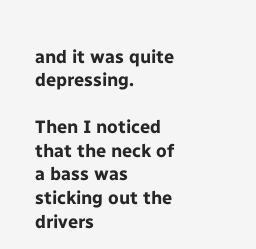and it was quite depressing.

Then I noticed that the neck of a bass was sticking out the drivers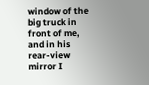window of the big truck in front of me, and in his rear-view mirror I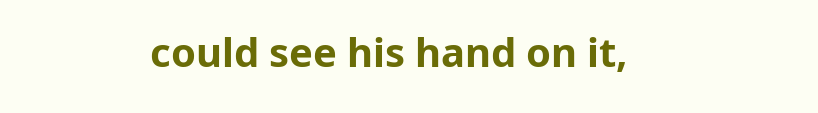could see his hand on it,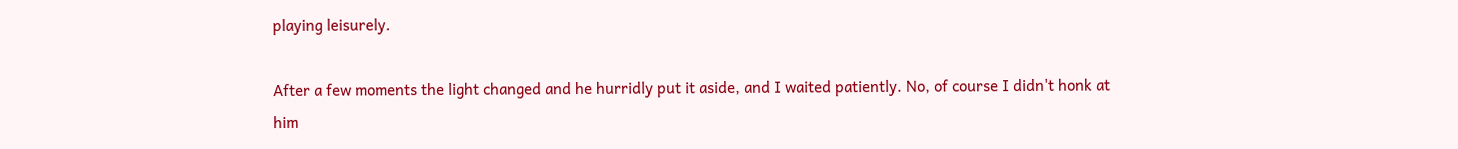playing leisurely.

After a few moments the light changed and he hurridly put it aside, and I waited patiently. No, of course I didn't honk at him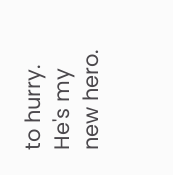to hurry. He's my new hero.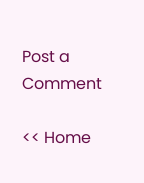Post a Comment

<< Home